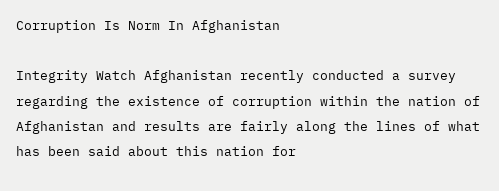Corruption Is Norm In Afghanistan

Integrity Watch Afghanistan recently conducted a survey regarding the existence of corruption within the nation of Afghanistan and results are fairly along the lines of what has been said about this nation for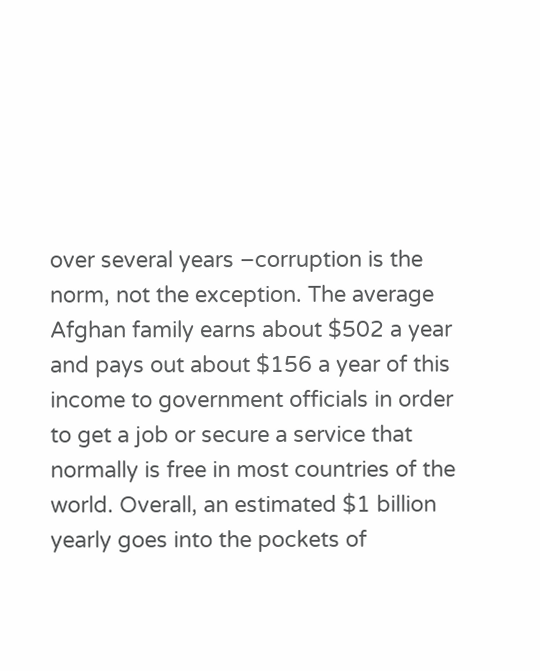over several years –corruption is the norm, not the exception. The average Afghan family earns about $502 a year and pays out about $156 a year of this income to government officials in order to get a job or secure a service that normally is free in most countries of the world. Overall, an estimated $1 billion yearly goes into the pockets of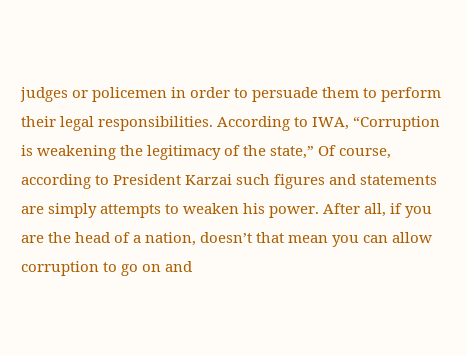judges or policemen in order to persuade them to perform their legal responsibilities. According to IWA, “Corruption is weakening the legitimacy of the state,” Of course, according to President Karzai such figures and statements are simply attempts to weaken his power. After all, if you are the head of a nation, doesn’t that mean you can allow corruption to go on and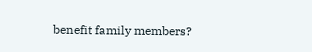benefit family members?